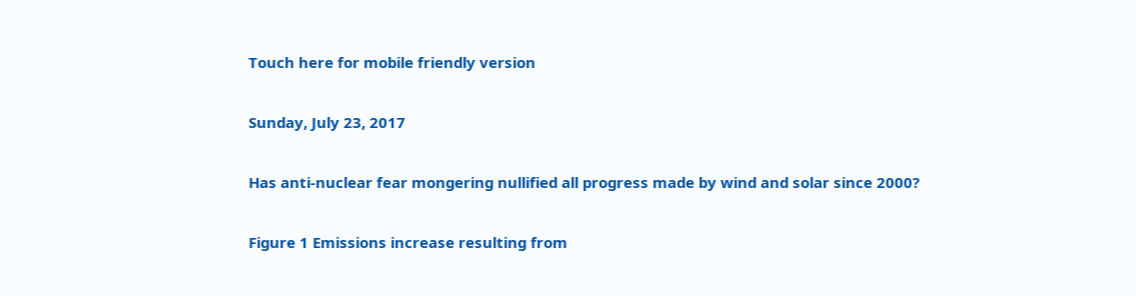Touch here for mobile friendly version

Sunday, July 23, 2017

Has anti-nuclear fear mongering nullified all progress made by wind and solar since 2000?

Figure 1 Emissions increase resulting from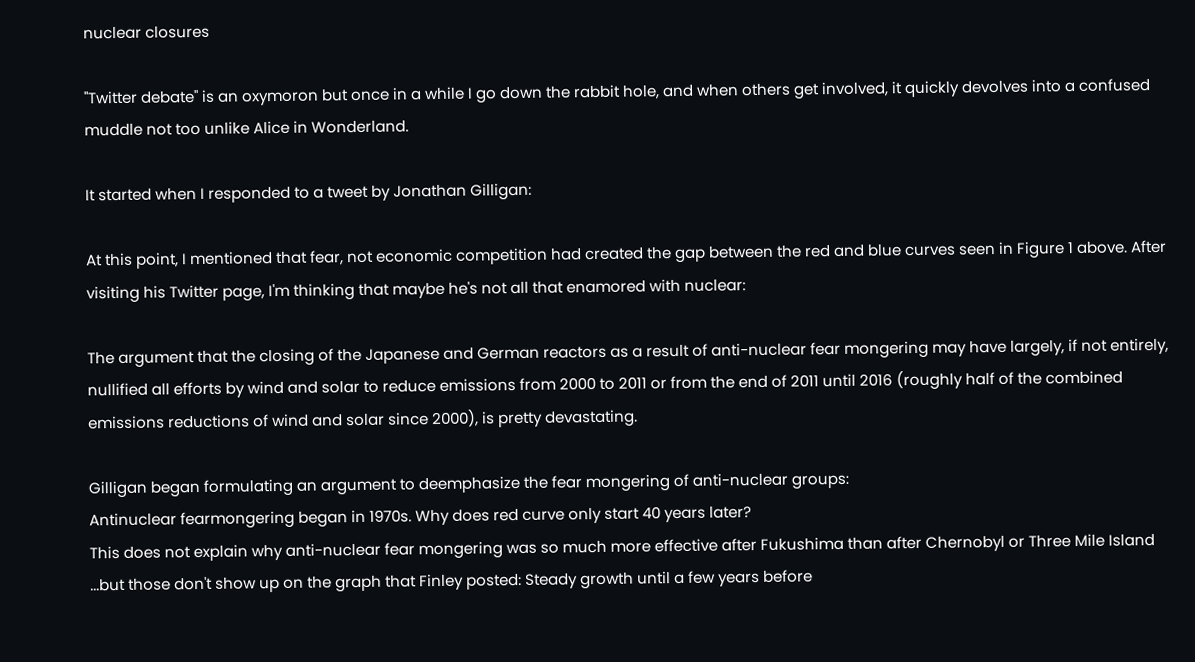nuclear closures

"Twitter debate" is an oxymoron but once in a while I go down the rabbit hole, and when others get involved, it quickly devolves into a confused muddle not too unlike Alice in Wonderland.

It started when I responded to a tweet by Jonathan Gilligan:

At this point, I mentioned that fear, not economic competition had created the gap between the red and blue curves seen in Figure 1 above. After visiting his Twitter page, I'm thinking that maybe he's not all that enamored with nuclear:

The argument that the closing of the Japanese and German reactors as a result of anti-nuclear fear mongering may have largely, if not entirely, nullified all efforts by wind and solar to reduce emissions from 2000 to 2011 or from the end of 2011 until 2016 (roughly half of the combined emissions reductions of wind and solar since 2000), is pretty devastating.

Gilligan began formulating an argument to deemphasize the fear mongering of anti-nuclear groups:
Antinuclear fearmongering began in 1970s. Why does red curve only start 40 years later?
This does not explain why anti-nuclear fear mongering was so much more effective after Fukushima than after Chernobyl or Three Mile Island
...but those don't show up on the graph that Finley posted: Steady growth until a few years before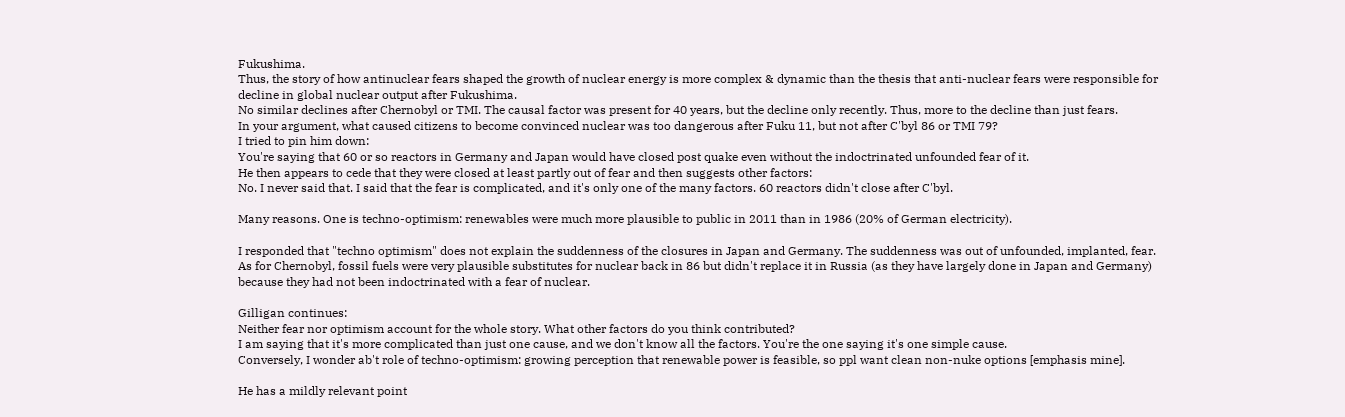Fukushima.
Thus, the story of how antinuclear fears shaped the growth of nuclear energy is more complex & dynamic than the thesis that anti-nuclear fears were responsible for decline in global nuclear output after Fukushima.
No similar declines after Chernobyl or TMI. The causal factor was present for 40 years, but the decline only recently. Thus, more to the decline than just fears.
In your argument, what caused citizens to become convinced nuclear was too dangerous after Fuku 11, but not after C'byl 86 or TMI 79?
I tried to pin him down:
You're saying that 60 or so reactors in Germany and Japan would have closed post quake even without the indoctrinated unfounded fear of it.
He then appears to cede that they were closed at least partly out of fear and then suggests other factors:
No. I never said that. I said that the fear is complicated, and it's only one of the many factors. 60 reactors didn't close after C'byl.

Many reasons. One is techno-optimism: renewables were much more plausible to public in 2011 than in 1986 (20% of German electricity).

I responded that "techno optimism" does not explain the suddenness of the closures in Japan and Germany. The suddenness was out of unfounded, implanted, fear. As for Chernobyl, fossil fuels were very plausible substitutes for nuclear back in 86 but didn't replace it in Russia (as they have largely done in Japan and Germany) because they had not been indoctrinated with a fear of nuclear.

Gilligan continues:
Neither fear nor optimism account for the whole story. What other factors do you think contributed?
I am saying that it's more complicated than just one cause, and we don't know all the factors. You're the one saying it's one simple cause.
Conversely, I wonder ab't role of techno-optimism: growing perception that renewable power is feasible, so ppl want clean non-nuke options [emphasis mine].

He has a mildly relevant point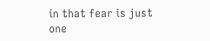in that fear is just one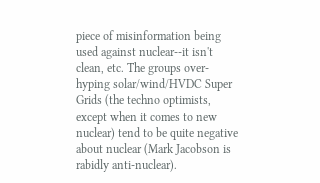piece of misinformation being used against nuclear--it isn't clean, etc. The groups over-hyping solar/wind/HVDC Super Grids (the techno optimists, except when it comes to new nuclear) tend to be quite negative about nuclear (Mark Jacobson is rabidly anti-nuclear).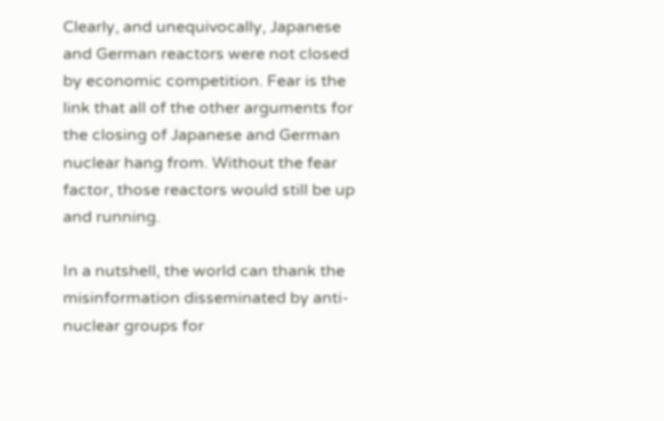Clearly, and unequivocally, Japanese and German reactors were not closed by economic competition. Fear is the link that all of the other arguments for the closing of Japanese and German nuclear hang from. Without the fear factor, those reactors would still be up and running.

In a nutshell, the world can thank the misinformation disseminated by anti-nuclear groups for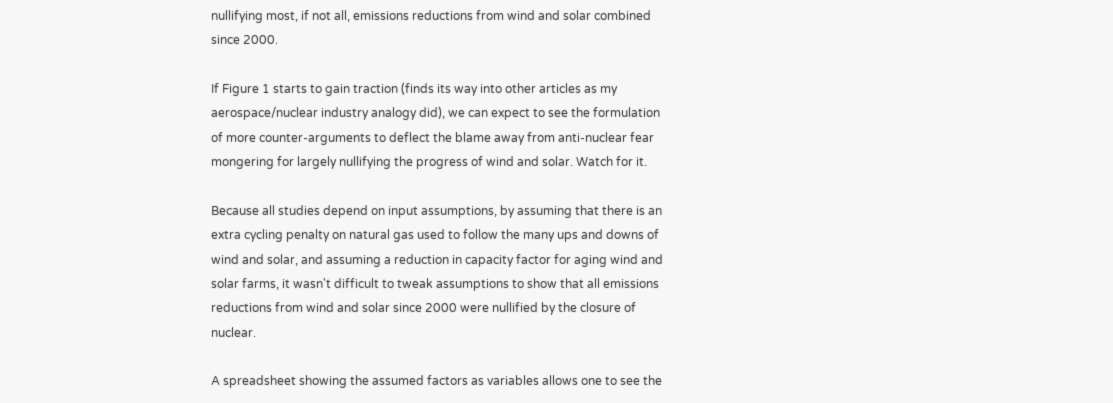nullifying most, if not all, emissions reductions from wind and solar combined since 2000.

If Figure 1 starts to gain traction (finds its way into other articles as my aerospace/nuclear industry analogy did), we can expect to see the formulation of more counter-arguments to deflect the blame away from anti-nuclear fear mongering for largely nullifying the progress of wind and solar. Watch for it.

Because all studies depend on input assumptions, by assuming that there is an extra cycling penalty on natural gas used to follow the many ups and downs of wind and solar, and assuming a reduction in capacity factor for aging wind and solar farms, it wasn't difficult to tweak assumptions to show that all emissions reductions from wind and solar since 2000 were nullified by the closure of nuclear.

A spreadsheet showing the assumed factors as variables allows one to see the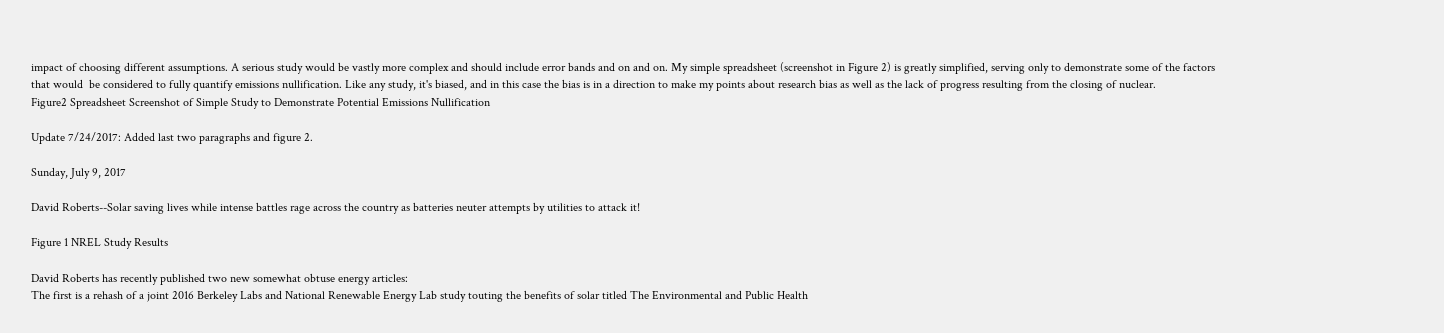impact of choosing different assumptions. A serious study would be vastly more complex and should include error bands and on and on. My simple spreadsheet (screenshot in Figure 2) is greatly simplified, serving only to demonstrate some of the factors that would  be considered to fully quantify emissions nullification. Like any study, it's biased, and in this case the bias is in a direction to make my points about research bias as well as the lack of progress resulting from the closing of nuclear.
Figure2 Spreadsheet Screenshot of Simple Study to Demonstrate Potential Emissions Nullification

Update 7/24/2017: Added last two paragraphs and figure 2.

Sunday, July 9, 2017

David Roberts--Solar saving lives while intense battles rage across the country as batteries neuter attempts by utilities to attack it!

Figure 1 NREL Study Results

David Roberts has recently published two new somewhat obtuse energy articles:
The first is a rehash of a joint 2016 Berkeley Labs and National Renewable Energy Lab study touting the benefits of solar titled The Environmental and Public Health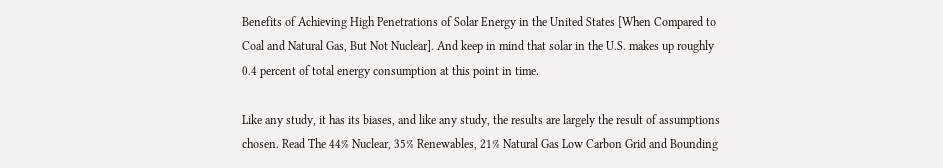Benefits of Achieving High Penetrations of Solar Energy in the United States [When Compared to Coal and Natural Gas, But Not Nuclear]. And keep in mind that solar in the U.S. makes up roughly 0.4 percent of total energy consumption at this point in time.

Like any study, it has its biases, and like any study, the results are largely the result of assumptions chosen. Read The 44% Nuclear, 35% Renewables, 21% Natural Gas Low Carbon Grid and Bounding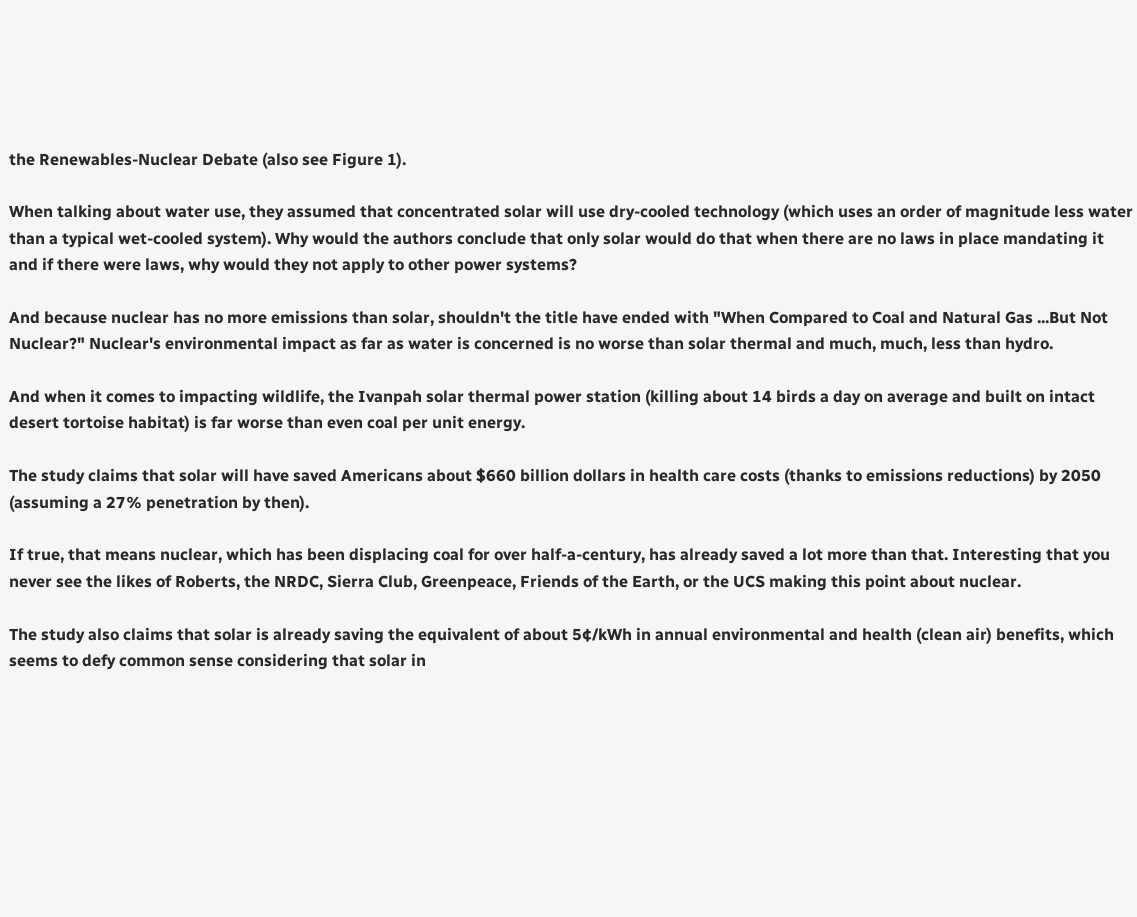the Renewables-Nuclear Debate (also see Figure 1).

When talking about water use, they assumed that concentrated solar will use dry-cooled technology (which uses an order of magnitude less water than a typical wet-cooled system). Why would the authors conclude that only solar would do that when there are no laws in place mandating it and if there were laws, why would they not apply to other power systems?

And because nuclear has no more emissions than solar, shouldn't the title have ended with "When Compared to Coal and Natural Gas ...But Not Nuclear?" Nuclear's environmental impact as far as water is concerned is no worse than solar thermal and much, much, less than hydro.

And when it comes to impacting wildlife, the Ivanpah solar thermal power station (killing about 14 birds a day on average and built on intact desert tortoise habitat) is far worse than even coal per unit energy.

The study claims that solar will have saved Americans about $660 billion dollars in health care costs (thanks to emissions reductions) by 2050 (assuming a 27% penetration by then).

If true, that means nuclear, which has been displacing coal for over half-a-century, has already saved a lot more than that. Interesting that you never see the likes of Roberts, the NRDC, Sierra Club, Greenpeace, Friends of the Earth, or the UCS making this point about nuclear.

The study also claims that solar is already saving the equivalent of about 5¢/kWh in annual environmental and health (clean air) benefits, which seems to defy common sense considering that solar in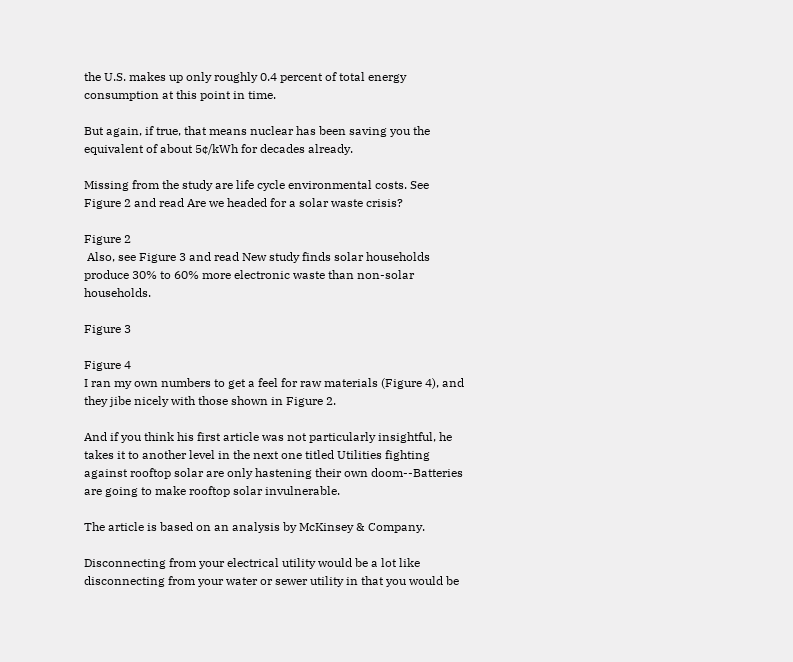the U.S. makes up only roughly 0.4 percent of total energy consumption at this point in time.

But again, if true, that means nuclear has been saving you the equivalent of about 5¢/kWh for decades already.

Missing from the study are life cycle environmental costs. See Figure 2 and read Are we headed for a solar waste crisis?

Figure 2
 Also, see Figure 3 and read New study finds solar households produce 30% to 60% more electronic waste than non-solar households.

Figure 3

Figure 4
I ran my own numbers to get a feel for raw materials (Figure 4), and they jibe nicely with those shown in Figure 2.

And if you think his first article was not particularly insightful, he takes it to another level in the next one titled Utilities fighting against rooftop solar are only hastening their own doom--Batteries are going to make rooftop solar invulnerable.

The article is based on an analysis by McKinsey & Company.

Disconnecting from your electrical utility would be a lot like disconnecting from your water or sewer utility in that you would be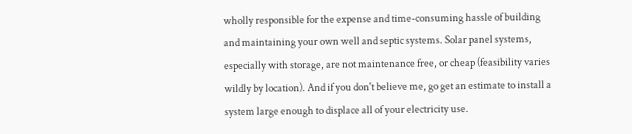wholly responsible for the expense and time-consuming hassle of building and maintaining your own well and septic systems. Solar panel systems, especially with storage, are not maintenance free, or cheap (feasibility varies wildly by location). And if you don't believe me, go get an estimate to install a system large enough to displace all of your electricity use.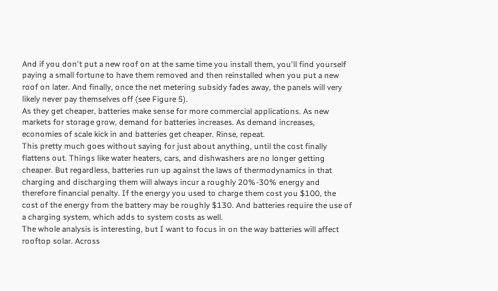And if you don't put a new roof on at the same time you install them, you'll find yourself paying a small fortune to have them removed and then reinstalled when you put a new roof on later. And finally, once the net metering subsidy fades away, the panels will very likely never pay themselves off (see Figure 5).
As they get cheaper, batteries make sense for more commercial applications. As new markets for storage grow, demand for batteries increases. As demand increases, economies of scale kick in and batteries get cheaper. Rinse, repeat.
This pretty much goes without saying for just about anything, until the cost finally flattens out. Things like water heaters, cars, and dishwashers are no longer getting cheaper. But regardless, batteries run up against the laws of thermodynamics in that charging and discharging them will always incur a roughly 20%-30% energy and therefore financial penalty. If the energy you used to charge them cost you $100, the cost of the energy from the battery may be roughly $130. And batteries require the use of a charging system, which adds to system costs as well.
The whole analysis is interesting, but I want to focus in on the way batteries will affect rooftop solar. Across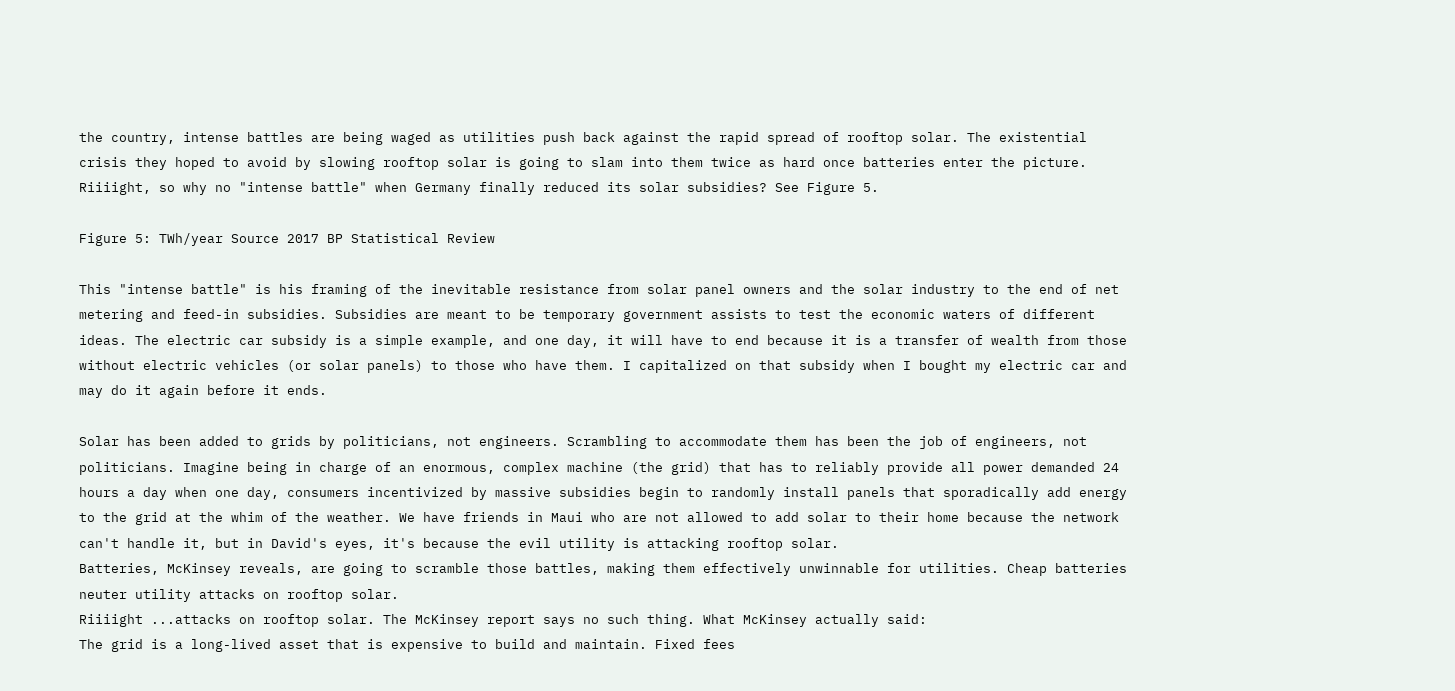the country, intense battles are being waged as utilities push back against the rapid spread of rooftop solar. The existential crisis they hoped to avoid by slowing rooftop solar is going to slam into them twice as hard once batteries enter the picture.
Riiiight, so why no "intense battle" when Germany finally reduced its solar subsidies? See Figure 5.

Figure 5: TWh/year Source 2017 BP Statistical Review

This "intense battle" is his framing of the inevitable resistance from solar panel owners and the solar industry to the end of net metering and feed-in subsidies. Subsidies are meant to be temporary government assists to test the economic waters of different ideas. The electric car subsidy is a simple example, and one day, it will have to end because it is a transfer of wealth from those without electric vehicles (or solar panels) to those who have them. I capitalized on that subsidy when I bought my electric car and may do it again before it ends.

Solar has been added to grids by politicians, not engineers. Scrambling to accommodate them has been the job of engineers, not politicians. Imagine being in charge of an enormous, complex machine (the grid) that has to reliably provide all power demanded 24 hours a day when one day, consumers incentivized by massive subsidies begin to randomly install panels that sporadically add energy to the grid at the whim of the weather. We have friends in Maui who are not allowed to add solar to their home because the network can't handle it, but in David's eyes, it's because the evil utility is attacking rooftop solar.
Batteries, McKinsey reveals, are going to scramble those battles, making them effectively unwinnable for utilities. Cheap batteries neuter utility attacks on rooftop solar.
Riiiight ...attacks on rooftop solar. The McKinsey report says no such thing. What McKinsey actually said:
The grid is a long-lived asset that is expensive to build and maintain. Fixed fees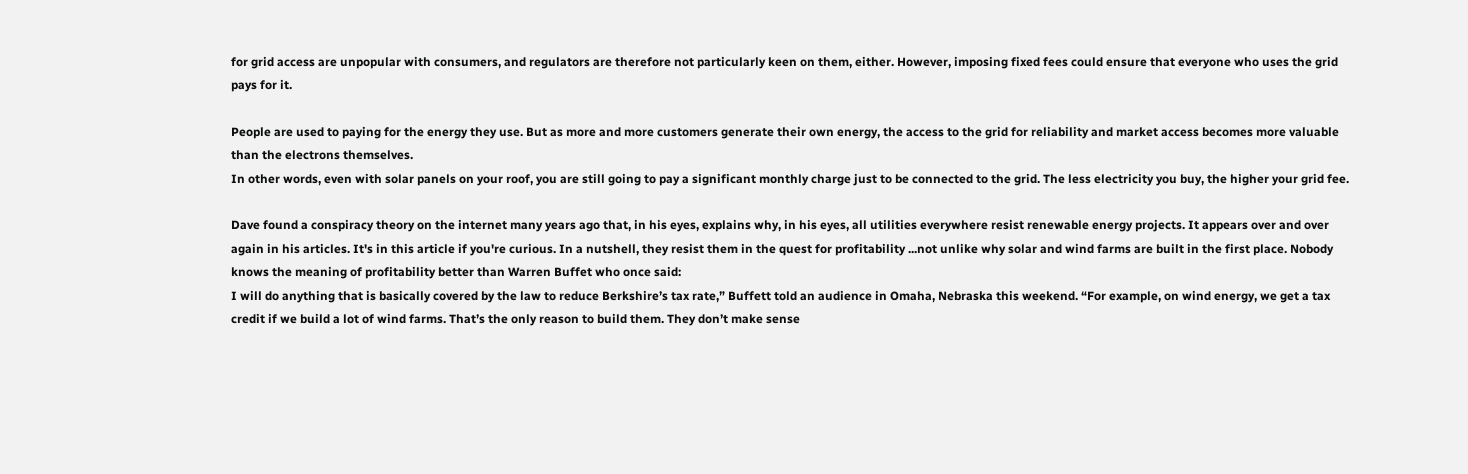for grid access are unpopular with consumers, and regulators are therefore not particularly keen on them, either. However, imposing fixed fees could ensure that everyone who uses the grid pays for it.

People are used to paying for the energy they use. But as more and more customers generate their own energy, the access to the grid for reliability and market access becomes more valuable than the electrons themselves.
In other words, even with solar panels on your roof, you are still going to pay a significant monthly charge just to be connected to the grid. The less electricity you buy, the higher your grid fee.

Dave found a conspiracy theory on the internet many years ago that, in his eyes, explains why, in his eyes, all utilities everywhere resist renewable energy projects. It appears over and over again in his articles. It's in this article if you're curious. In a nutshell, they resist them in the quest for profitability ...not unlike why solar and wind farms are built in the first place. Nobody knows the meaning of profitability better than Warren Buffet who once said:
I will do anything that is basically covered by the law to reduce Berkshire’s tax rate,” Buffett told an audience in Omaha, Nebraska this weekend. “For example, on wind energy, we get a tax credit if we build a lot of wind farms. That’s the only reason to build them. They don’t make sense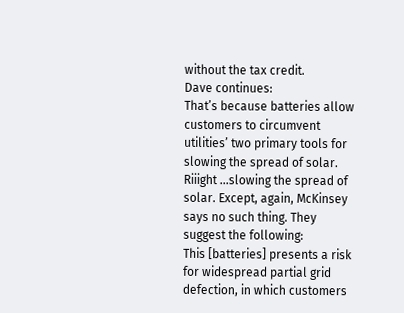without the tax credit.
Dave continues:
That’s because batteries allow customers to circumvent utilities’ two primary tools for slowing the spread of solar.
Riiight ...slowing the spread of solar. Except, again, McKinsey says no such thing. They suggest the following:
This [batteries] presents a risk for widespread partial grid defection, in which customers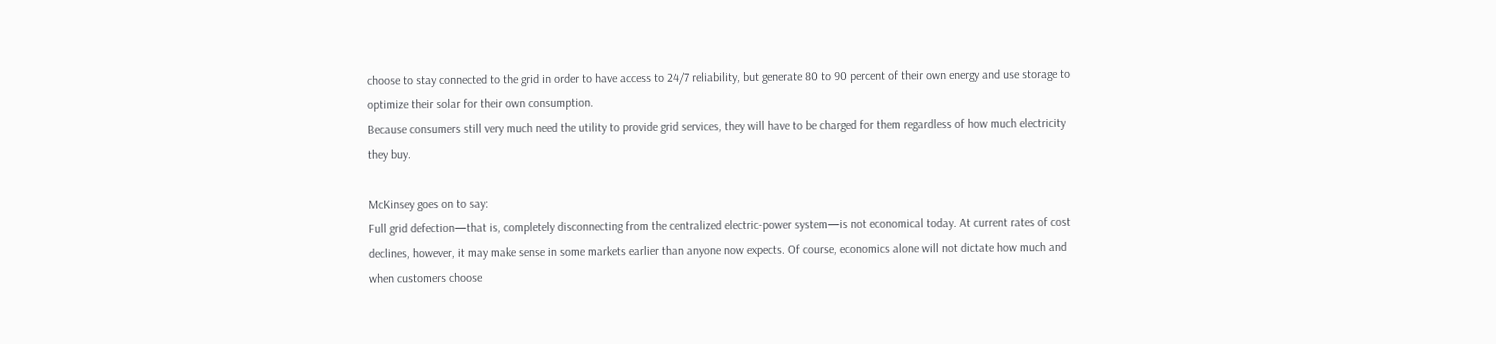choose to stay connected to the grid in order to have access to 24/7 reliability, but generate 80 to 90 percent of their own energy and use storage to optimize their solar for their own consumption.
Because consumers still very much need the utility to provide grid services, they will have to be charged for them regardless of how much electricity they buy.

McKinsey goes on to say:
Full grid defection—that is, completely disconnecting from the centralized electric-power system—is not economical today. At current rates of cost declines, however, it may make sense in some markets earlier than anyone now expects. Of course, economics alone will not dictate how much and when customers choose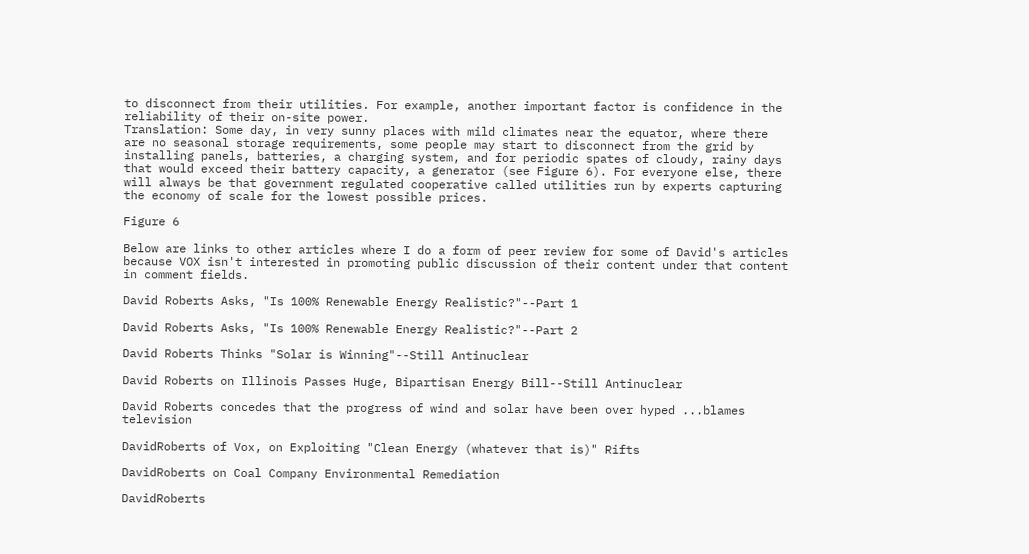to disconnect from their utilities. For example, another important factor is confidence in the reliability of their on-site power.
Translation: Some day, in very sunny places with mild climates near the equator, where there are no seasonal storage requirements, some people may start to disconnect from the grid by installing panels, batteries, a charging system, and for periodic spates of cloudy, rainy days that would exceed their battery capacity, a generator (see Figure 6). For everyone else, there will always be that government regulated cooperative called utilities run by experts capturing the economy of scale for the lowest possible prices.

Figure 6

Below are links to other articles where I do a form of peer review for some of David's articles because VOX isn't interested in promoting public discussion of their content under that content in comment fields.

David Roberts Asks, "Is 100% Renewable Energy Realistic?"--Part 1

David Roberts Asks, "Is 100% Renewable Energy Realistic?"--Part 2

David Roberts Thinks "Solar is Winning"--Still Antinuclear

David Roberts on Illinois Passes Huge, Bipartisan Energy Bill--Still Antinuclear

David Roberts concedes that the progress of wind and solar have been over hyped ...blames television

DavidRoberts of Vox, on Exploiting "Clean Energy (whatever that is)" Rifts

DavidRoberts on Coal Company Environmental Remediation

DavidRoberts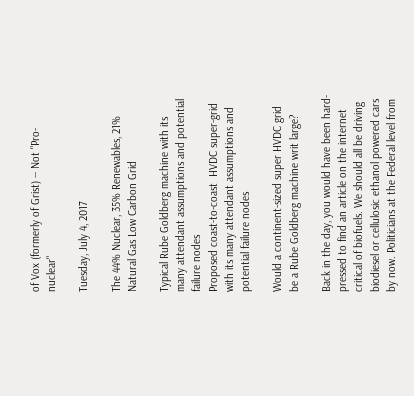of Vox (formerly of Grist) -- Not "Pro-nuclear"

Tuesday, July 4, 2017

The 44% Nuclear, 35% Renewables, 21% Natural Gas Low Carbon Grid

Typical Rube Goldberg machine with its many attendant assumptions and potential failure nodes
Proposed coast-to-coast  HVDC super-grid with its many attendant assumptions and potential failure nodes

Would a continent-sized super HVDC grid be a Rube Goldberg machine writ large?

Back in the day, you would have been hard-pressed to find an article on the internet critical of biofuels. We should all be driving biodiesel or cellulosic ethanol powered cars by now. Politicians at the Federal level from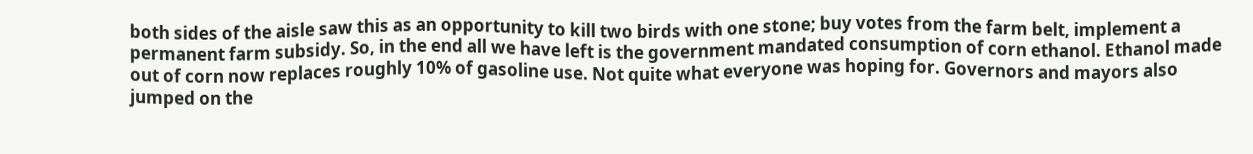both sides of the aisle saw this as an opportunity to kill two birds with one stone; buy votes from the farm belt, implement a permanent farm subsidy. So, in the end all we have left is the government mandated consumption of corn ethanol. Ethanol made out of corn now replaces roughly 10% of gasoline use. Not quite what everyone was hoping for. Governors and mayors also jumped on the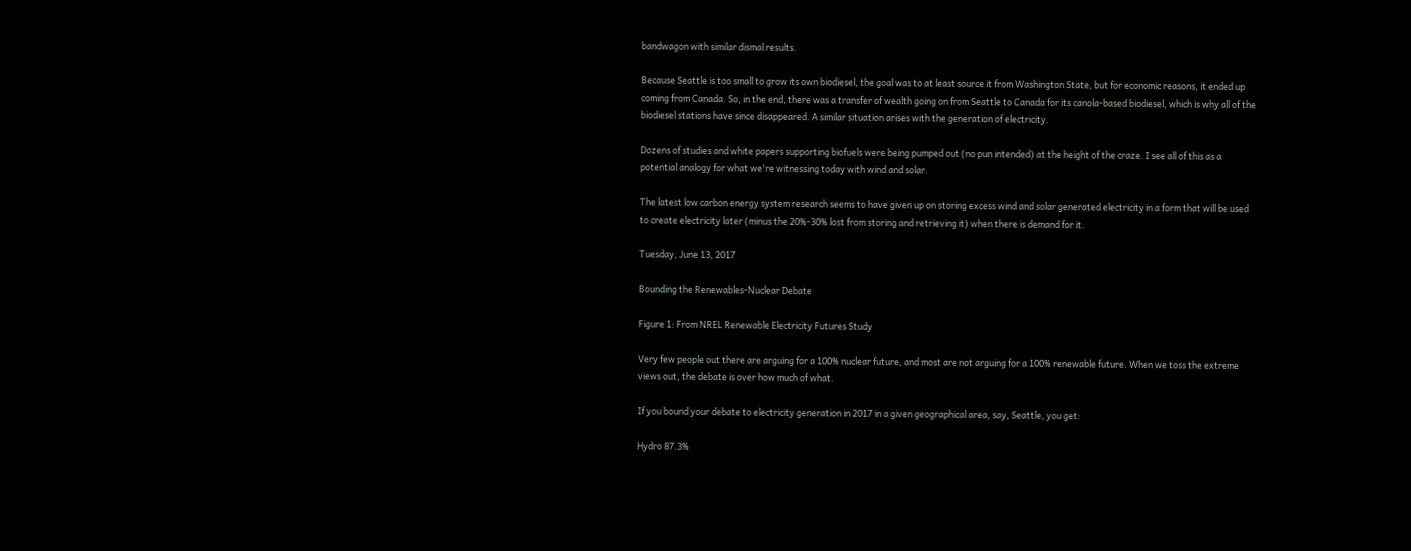bandwagon with similar dismal results.

Because Seattle is too small to grow its own biodiesel, the goal was to at least source it from Washington State, but for economic reasons, it ended up coming from Canada. So, in the end, there was a transfer of wealth going on from Seattle to Canada for its canola-based biodiesel, which is why all of the biodiesel stations have since disappeared. A similar situation arises with the generation of electricity.

Dozens of studies and white papers supporting biofuels were being pumped out (no pun intended) at the height of the craze. I see all of this as a potential analogy for what we're witnessing today with wind and solar.

The latest low carbon energy system research seems to have given up on storing excess wind and solar generated electricity in a form that will be used to create electricity later (minus the 20%-30% lost from storing and retrieving it) when there is demand for it.

Tuesday, June 13, 2017

Bounding the Renewables-Nuclear Debate

Figure 1: From NREL Renewable Electricity Futures Study

Very few people out there are arguing for a 100% nuclear future, and most are not arguing for a 100% renewable future. When we toss the extreme views out, the debate is over how much of what.

If you bound your debate to electricity generation in 2017 in a given geographical area, say, Seattle, you get:

Hydro 87.3%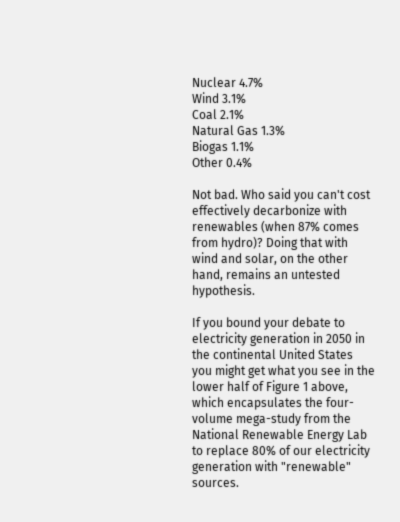Nuclear 4.7%
Wind 3.1%
Coal 2.1%
Natural Gas 1.3%
Biogas 1.1%
Other 0.4%

Not bad. Who said you can't cost effectively decarbonize with renewables (when 87% comes from hydro)? Doing that with wind and solar, on the other hand, remains an untested hypothesis.

If you bound your debate to electricity generation in 2050 in the continental United States you might get what you see in the lower half of Figure 1 above, which encapsulates the four-volume mega-study from the National Renewable Energy Lab to replace 80% of our electricity generation with "renewable" sources.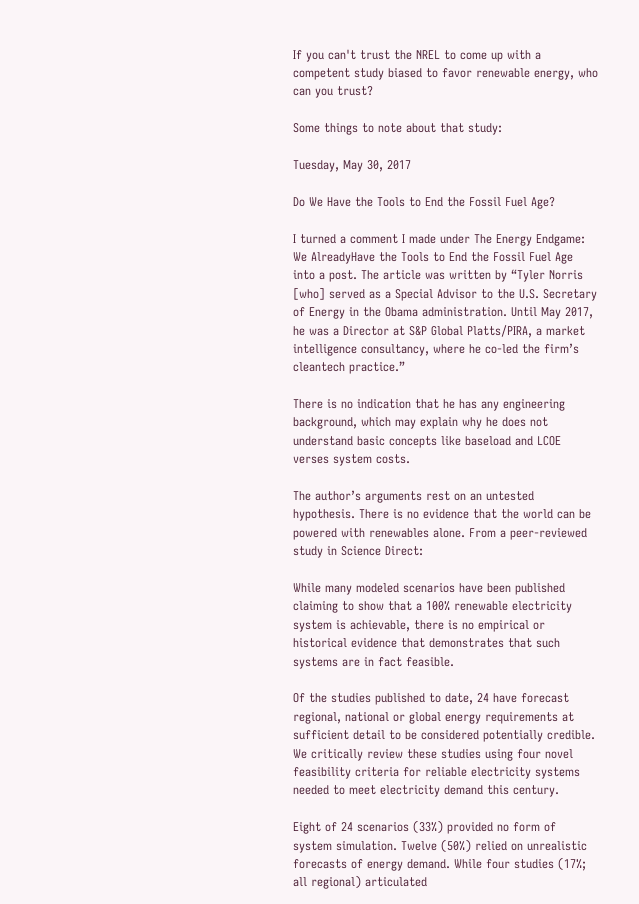If you can't trust the NREL to come up with a competent study biased to favor renewable energy, who can you trust?

Some things to note about that study:

Tuesday, May 30, 2017

Do We Have the Tools to End the Fossil Fuel Age?

I turned a comment I made under The Energy Endgame: We AlreadyHave the Tools to End the Fossil Fuel Age into a post. The article was written by “Tyler Norris [who] served as a Special Advisor to the U.S. Secretary of Energy in the Obama administration. Until May 2017, he was a Director at S&P Global Platts/PIRA, a market intelligence consultancy, where he co-led the firm’s cleantech practice.”

There is no indication that he has any engineering background, which may explain why he does not understand basic concepts like baseload and LCOE verses system costs.

The author’s arguments rest on an untested hypothesis. There is no evidence that the world can be powered with renewables alone. From a peer-reviewed study in Science Direct:

While many modeled scenarios have been published claiming to show that a 100% renewable electricity system is achievable, there is no empirical or historical evidence that demonstrates that such systems are in fact feasible.

Of the studies published to date, 24 have forecast regional, national or global energy requirements at sufficient detail to be considered potentially credible. We critically review these studies using four novel feasibility criteria for reliable electricity systems needed to meet electricity demand this century.

Eight of 24 scenarios (33%) provided no form of system simulation. Twelve (50%) relied on unrealistic forecasts of energy demand. While four studies (17%; all regional) articulated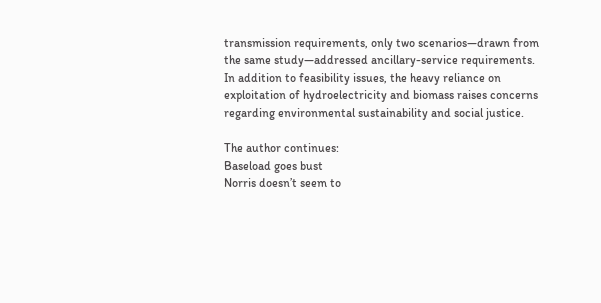transmission requirements, only two scenarios—drawn from the same study—addressed ancillary-service requirements. In addition to feasibility issues, the heavy reliance on exploitation of hydroelectricity and biomass raises concerns regarding environmental sustainability and social justice.

The author continues:
Baseload goes bust
Norris doesn’t seem to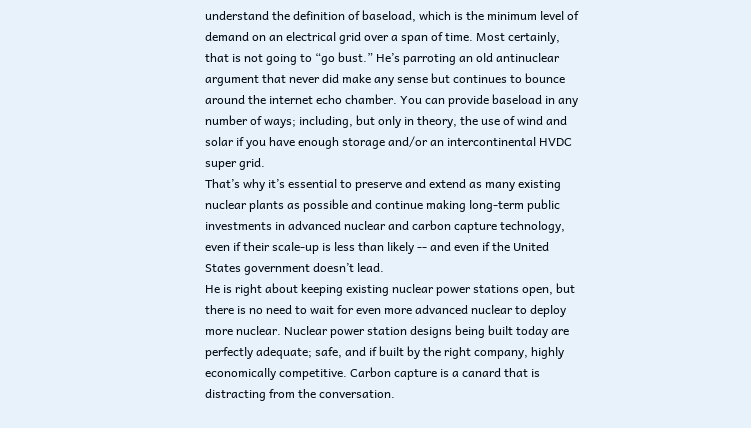understand the definition of baseload, which is the minimum level of demand on an electrical grid over a span of time. Most certainly, that is not going to “go bust.” He’s parroting an old antinuclear argument that never did make any sense but continues to bounce around the internet echo chamber. You can provide baseload in any number of ways; including, but only in theory, the use of wind and solar if you have enough storage and/or an intercontinental HVDC super grid.
That’s why it’s essential to preserve and extend as many existing nuclear plants as possible and continue making long-term public investments in advanced nuclear and carbon capture technology, even if their scale-up is less than likely -- and even if the United States government doesn’t lead.
He is right about keeping existing nuclear power stations open, but there is no need to wait for even more advanced nuclear to deploy more nuclear. Nuclear power station designs being built today are perfectly adequate; safe, and if built by the right company, highly economically competitive. Carbon capture is a canard that is distracting from the conversation.